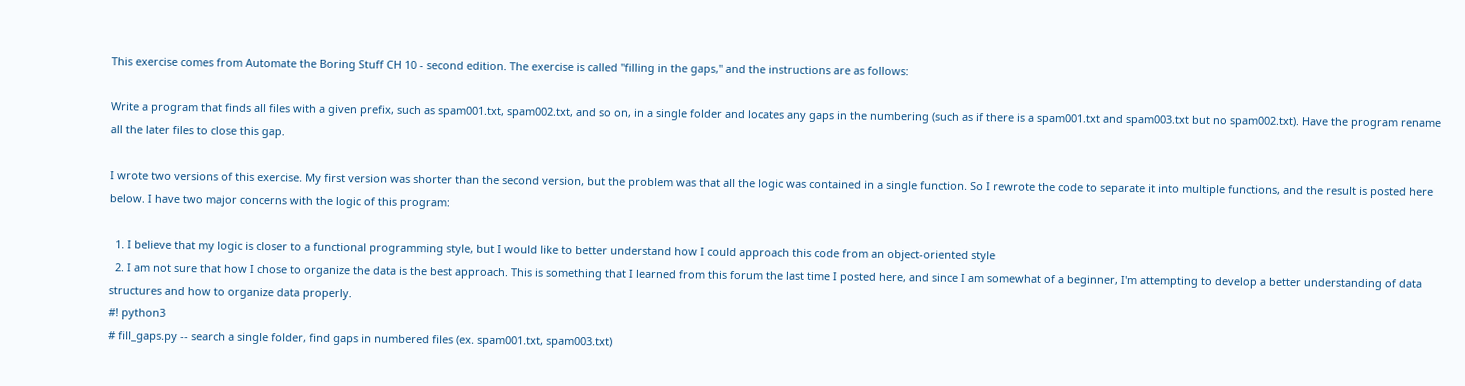This exercise comes from Automate the Boring Stuff CH 10 - second edition. The exercise is called "filling in the gaps," and the instructions are as follows:

Write a program that finds all files with a given prefix, such as spam001.txt, spam002.txt, and so on, in a single folder and locates any gaps in the numbering (such as if there is a spam001.txt and spam003.txt but no spam002.txt). Have the program rename all the later files to close this gap.

I wrote two versions of this exercise. My first version was shorter than the second version, but the problem was that all the logic was contained in a single function. So I rewrote the code to separate it into multiple functions, and the result is posted here below. I have two major concerns with the logic of this program:

  1. I believe that my logic is closer to a functional programming style, but I would like to better understand how I could approach this code from an object-oriented style
  2. I am not sure that how I chose to organize the data is the best approach. This is something that I learned from this forum the last time I posted here, and since I am somewhat of a beginner, I'm attempting to develop a better understanding of data structures and how to organize data properly.
#! python3
# fill_gaps.py -- search a single folder, find gaps in numbered files (ex. spam001.txt, spam003.txt)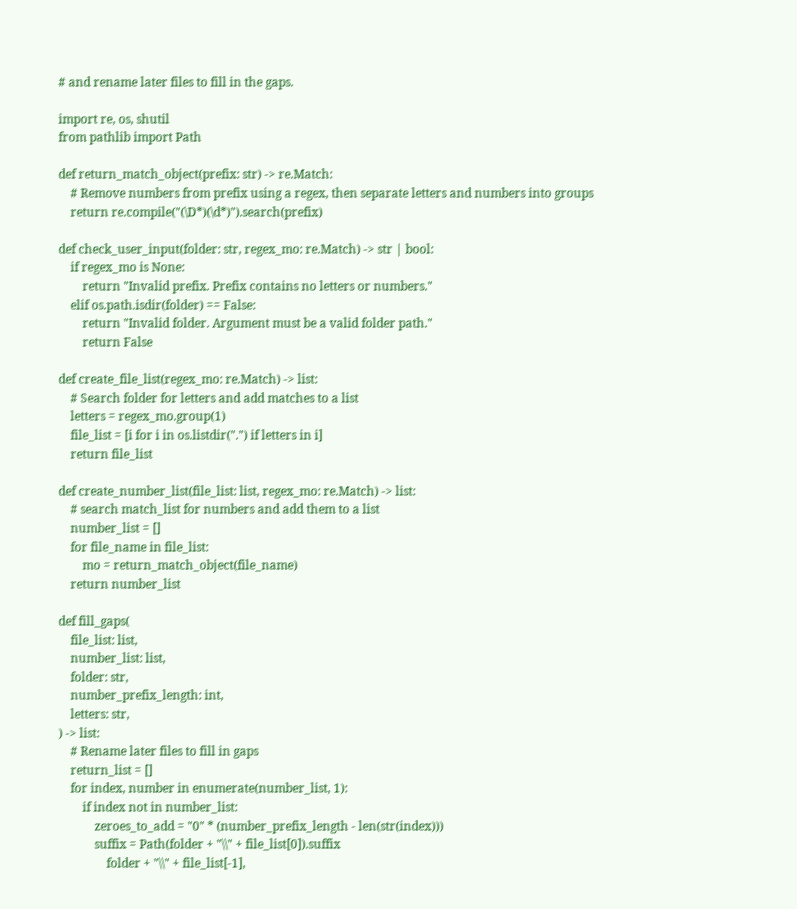# and rename later files to fill in the gaps.

import re, os, shutil
from pathlib import Path

def return_match_object(prefix: str) -> re.Match:
    # Remove numbers from prefix using a regex, then separate letters and numbers into groups
    return re.compile("(\D*)(\d*)").search(prefix)

def check_user_input(folder: str, regex_mo: re.Match) -> str | bool:
    if regex_mo is None:
        return "Invalid prefix. Prefix contains no letters or numbers."
    elif os.path.isdir(folder) == False:
        return "Invalid folder. Argument must be a valid folder path."
        return False

def create_file_list(regex_mo: re.Match) -> list:
    # Search folder for letters and add matches to a list
    letters = regex_mo.group(1)
    file_list = [i for i in os.listdir(".") if letters in i]
    return file_list

def create_number_list(file_list: list, regex_mo: re.Match) -> list:
    # search match_list for numbers and add them to a list
    number_list = []
    for file_name in file_list:
        mo = return_match_object(file_name)
    return number_list

def fill_gaps(
    file_list: list,
    number_list: list,
    folder: str,
    number_prefix_length: int,
    letters: str,
) -> list:
    # Rename later files to fill in gaps
    return_list = []
    for index, number in enumerate(number_list, 1):
        if index not in number_list:
            zeroes_to_add = "0" * (number_prefix_length - len(str(index)))
            suffix = Path(folder + "\\" + file_list[0]).suffix
                folder + "\\" + file_list[-1],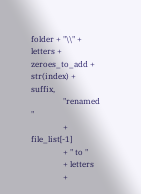folder + "\\" + letters + zeroes_to_add + str(index) + suffix,
                "renamed "
                + file_list[-1]
                + " to "
                + letters
                +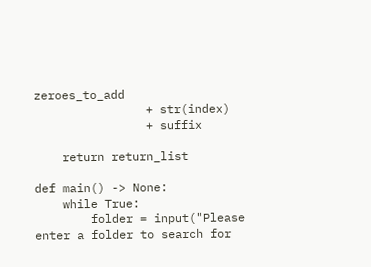zeroes_to_add
                + str(index)
                + suffix

    return return_list

def main() -> None:
    while True:
        folder = input("Please enter a folder to search for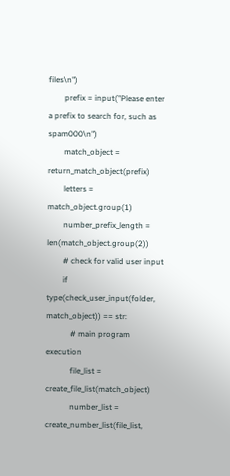files\n")
        prefix = input("Please enter a prefix to search for, such as spam000\n")
        match_object = return_match_object(prefix)
        letters = match_object.group(1)
        number_prefix_length = len(match_object.group(2))
        # check for valid user input
        if type(check_user_input(folder, match_object)) == str:
            # main program execution
            file_list = create_file_list(match_object)
            number_list = create_number_list(file_list,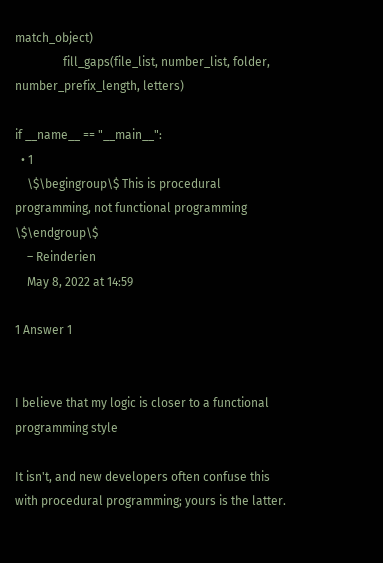match_object)
                fill_gaps(file_list, number_list, folder, number_prefix_length, letters)

if __name__ == "__main__":
  • 1
    \$\begingroup\$ This is procedural programming, not functional programming \$\endgroup\$
    – Reinderien
    May 8, 2022 at 14:59

1 Answer 1


I believe that my logic is closer to a functional programming style

It isn't, and new developers often confuse this with procedural programming; yours is the latter.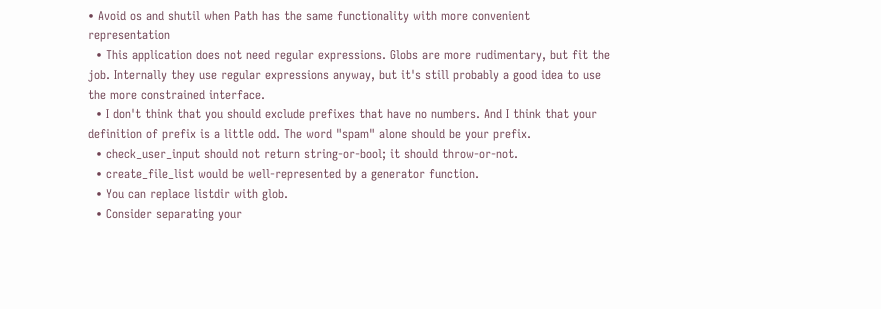• Avoid os and shutil when Path has the same functionality with more convenient representation
  • This application does not need regular expressions. Globs are more rudimentary, but fit the job. Internally they use regular expressions anyway, but it's still probably a good idea to use the more constrained interface.
  • I don't think that you should exclude prefixes that have no numbers. And I think that your definition of prefix is a little odd. The word "spam" alone should be your prefix.
  • check_user_input should not return string-or-bool; it should throw-or-not.
  • create_file_list would be well-represented by a generator function.
  • You can replace listdir with glob.
  • Consider separating your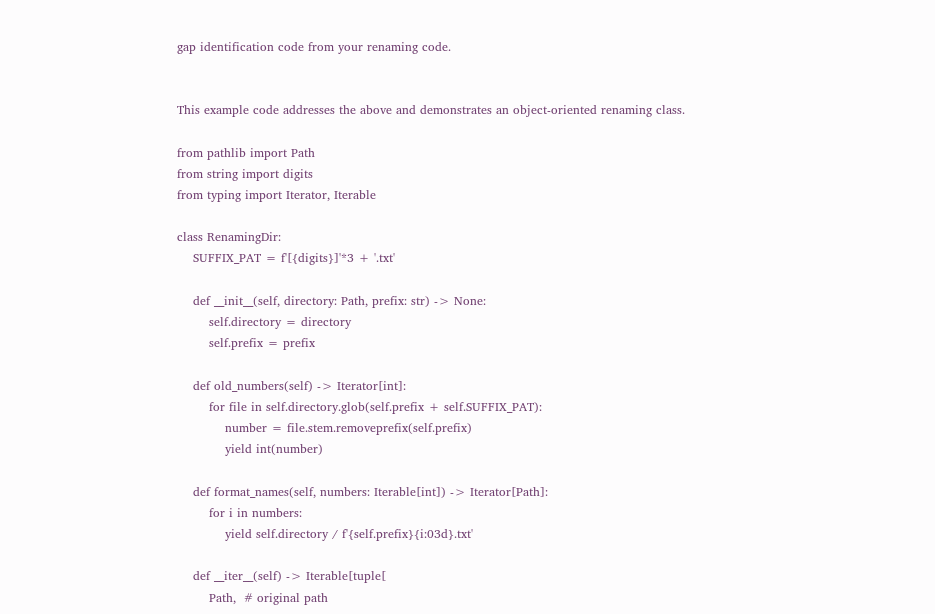gap identification code from your renaming code.


This example code addresses the above and demonstrates an object-oriented renaming class.

from pathlib import Path
from string import digits
from typing import Iterator, Iterable

class RenamingDir:
    SUFFIX_PAT = f'[{digits}]'*3 + '.txt'

    def __init__(self, directory: Path, prefix: str) -> None:
        self.directory = directory
        self.prefix = prefix

    def old_numbers(self) -> Iterator[int]:
        for file in self.directory.glob(self.prefix + self.SUFFIX_PAT):
            number = file.stem.removeprefix(self.prefix)
            yield int(number)

    def format_names(self, numbers: Iterable[int]) -> Iterator[Path]:
        for i in numbers:
            yield self.directory / f'{self.prefix}{i:03d}.txt'

    def __iter__(self) -> Iterable[tuple[
        Path,  # original path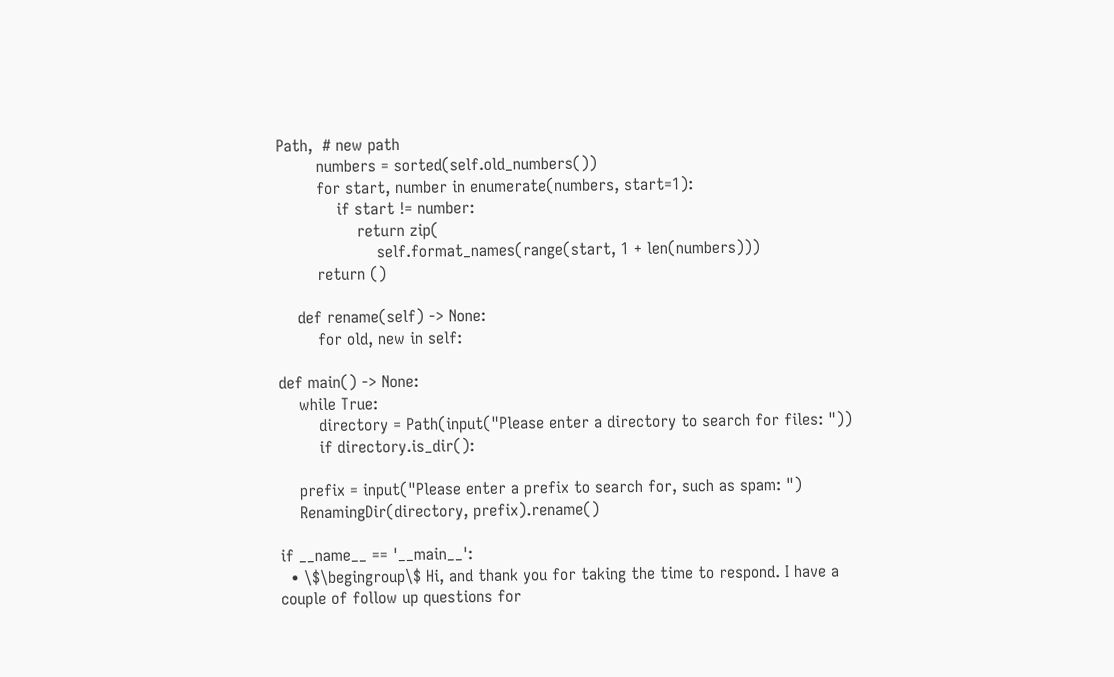Path,  # new path
        numbers = sorted(self.old_numbers())
        for start, number in enumerate(numbers, start=1):
            if start != number:
                return zip(
                    self.format_names(range(start, 1 + len(numbers)))
        return ()

    def rename(self) -> None:
        for old, new in self:

def main() -> None:
    while True:
        directory = Path(input("Please enter a directory to search for files: "))
        if directory.is_dir():

    prefix = input("Please enter a prefix to search for, such as spam: ")
    RenamingDir(directory, prefix).rename()

if __name__ == '__main__':
  • \$\begingroup\$ Hi, and thank you for taking the time to respond. I have a couple of follow up questions for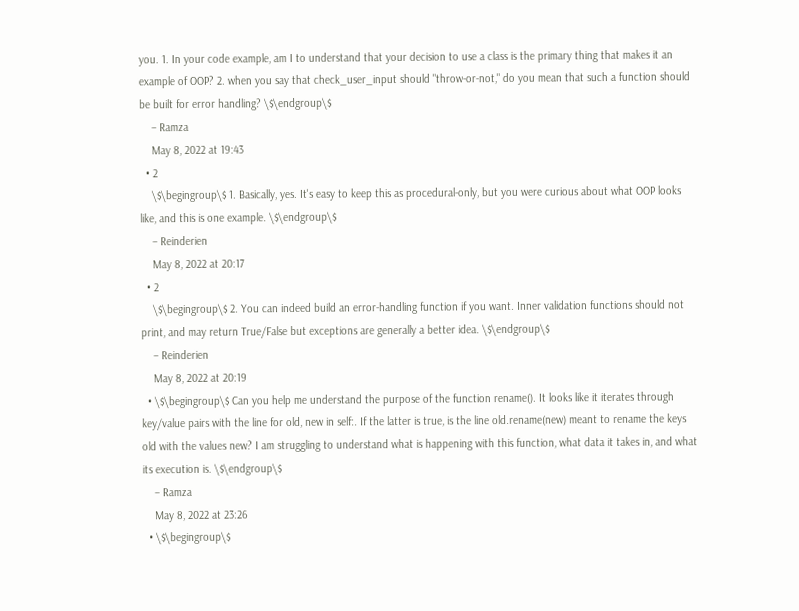you. 1. In your code example, am I to understand that your decision to use a class is the primary thing that makes it an example of OOP? 2. when you say that check_user_input should "throw-or-not," do you mean that such a function should be built for error handling? \$\endgroup\$
    – Ramza
    May 8, 2022 at 19:43
  • 2
    \$\begingroup\$ 1. Basically, yes. It's easy to keep this as procedural-only, but you were curious about what OOP looks like, and this is one example. \$\endgroup\$
    – Reinderien
    May 8, 2022 at 20:17
  • 2
    \$\begingroup\$ 2. You can indeed build an error-handling function if you want. Inner validation functions should not print, and may return True/False but exceptions are generally a better idea. \$\endgroup\$
    – Reinderien
    May 8, 2022 at 20:19
  • \$\begingroup\$ Can you help me understand the purpose of the function rename(). It looks like it iterates through key/value pairs with the line for old, new in self:. If the latter is true, is the line old.rename(new) meant to rename the keys old with the values new? I am struggling to understand what is happening with this function, what data it takes in, and what its execution is. \$\endgroup\$
    – Ramza
    May 8, 2022 at 23:26
  • \$\begingroup\$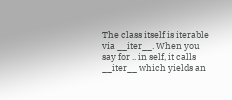The class itself is iterable via __iter__. When you say for .. in self, it calls __iter__ which yields an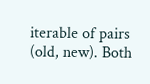iterable of pairs (old, new). Both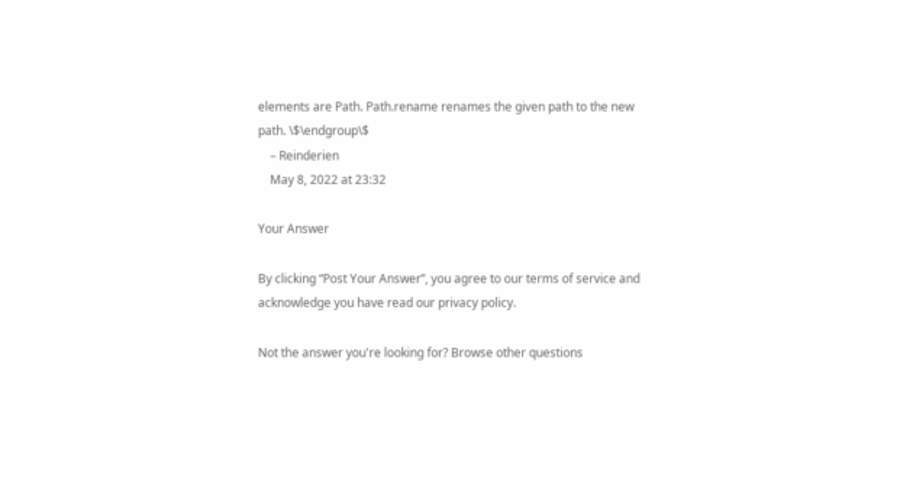elements are Path. Path.rename renames the given path to the new path. \$\endgroup\$
    – Reinderien
    May 8, 2022 at 23:32

Your Answer

By clicking “Post Your Answer”, you agree to our terms of service and acknowledge you have read our privacy policy.

Not the answer you're looking for? Browse other questions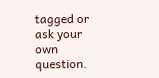tagged or ask your own question.